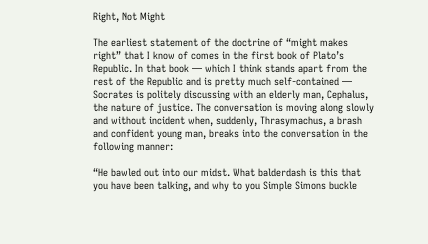Right, Not Might

The earliest statement of the doctrine of “might makes right” that I know of comes in the first book of Plato’s Republic. In that book — which I think stands apart from the rest of the Republic and is pretty much self-contained — Socrates is politely discussing with an elderly man, Cephalus, the nature of justice. The conversation is moving along slowly and without incident when, suddenly, Thrasymachus, a brash and confident young man, breaks into the conversation in the following manner:

“He bawled out into our midst. What balderdash is this that you have been talking, and why to you Simple Simons buckle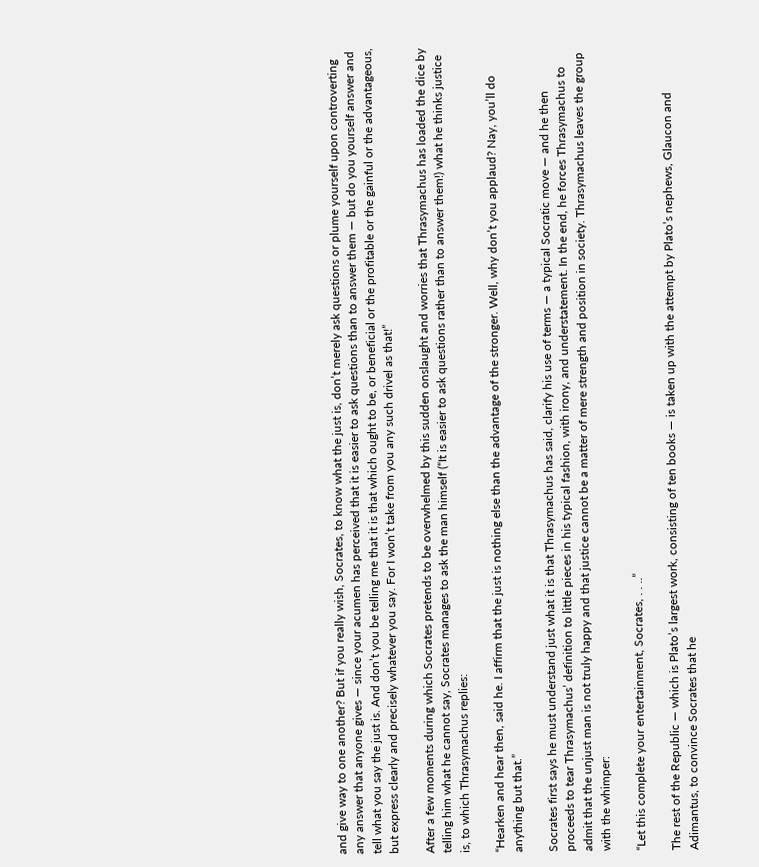and give way to one another? But if you really wish, Socrates, to know what the just is, don’t merely ask questions or plume yourself upon controverting any answer that anyone gives — since your acumen has perceived that it is easier to ask questions than to answer them — but do you yourself answer and tell what you say the just is. And don’t you be telling me that it is that which ought to be, or beneficial or the profitable or the gainful or the advantageous, but express clearly and precisely whatever you say. For I won’t take from you any such drivel as that!”

After a few moments during which Socrates pretends to be overwhelmed by this sudden onslaught and worries that Thrasymachus has loaded the dice by telling him what he cannot say, Socrates manages to ask the man himself (“It is easier to ask questions rather than to answer them!) what he thinks justice is, to which Thrasymachus replies:

“Hearken and hear then, said he. I affirm that the just is nothing else than the advantage of the stronger. Well, why don’t you applaud? Nay, you’ll do anything but that.”

Socrates first says he must understand just what it is that Thrasymachus has said, clarify his use of terms — a typical Socratic move — and he then proceeds to tear Thrasymachus’ definition to little pieces in his typical fashion, with irony, and understatement. In the end, he forces Thrasymachus to admit that the unjust man is not truly happy and that justice cannot be a matter of mere strength and position in society. Thrasymachus leaves the group with the whimper:

“Let this complete your entertainment, Socrates, . . ..”

The rest of the Republic — which is Plato’s largest work, consisting of ten books — is taken up with the attempt by Plato’s nephews, Glaucon and Adimantus, to convince Socrates that he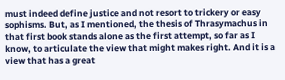must indeed define justice and not resort to trickery or easy sophisms. But, as I mentioned, the thesis of Thrasymachus in that first book stands alone as the first attempt, so far as I know, to articulate the view that might makes right. And it is a view that has a great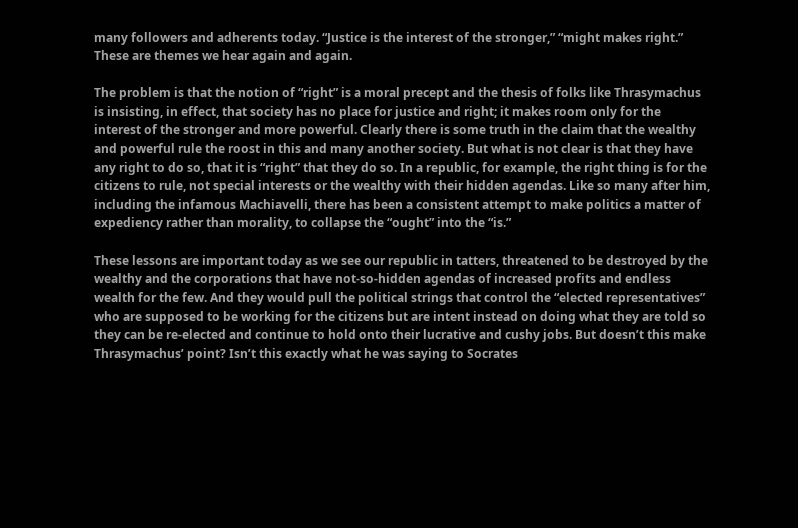many followers and adherents today. “Justice is the interest of the stronger,” “might makes right.” These are themes we hear again and again.

The problem is that the notion of “right” is a moral precept and the thesis of folks like Thrasymachus is insisting, in effect, that society has no place for justice and right; it makes room only for the interest of the stronger and more powerful. Clearly there is some truth in the claim that the wealthy and powerful rule the roost in this and many another society. But what is not clear is that they have any right to do so, that it is “right” that they do so. In a republic, for example, the right thing is for the citizens to rule, not special interests or the wealthy with their hidden agendas. Like so many after him, including the infamous Machiavelli, there has been a consistent attempt to make politics a matter of expediency rather than morality, to collapse the “ought” into the “is.”

These lessons are important today as we see our republic in tatters, threatened to be destroyed by the wealthy and the corporations that have not-so-hidden agendas of increased profits and endless wealth for the few. And they would pull the political strings that control the “elected representatives” who are supposed to be working for the citizens but are intent instead on doing what they are told so they can be re-elected and continue to hold onto their lucrative and cushy jobs. But doesn’t this make Thrasymachus’ point? Isn’t this exactly what he was saying to Socrates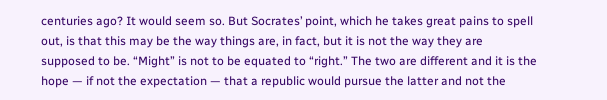centuries ago? It would seem so. But Socrates’ point, which he takes great pains to spell out, is that this may be the way things are, in fact, but it is not the way they are supposed to be. “Might” is not to be equated to “right.” The two are different and it is the hope — if not the expectation — that a republic would pursue the latter and not the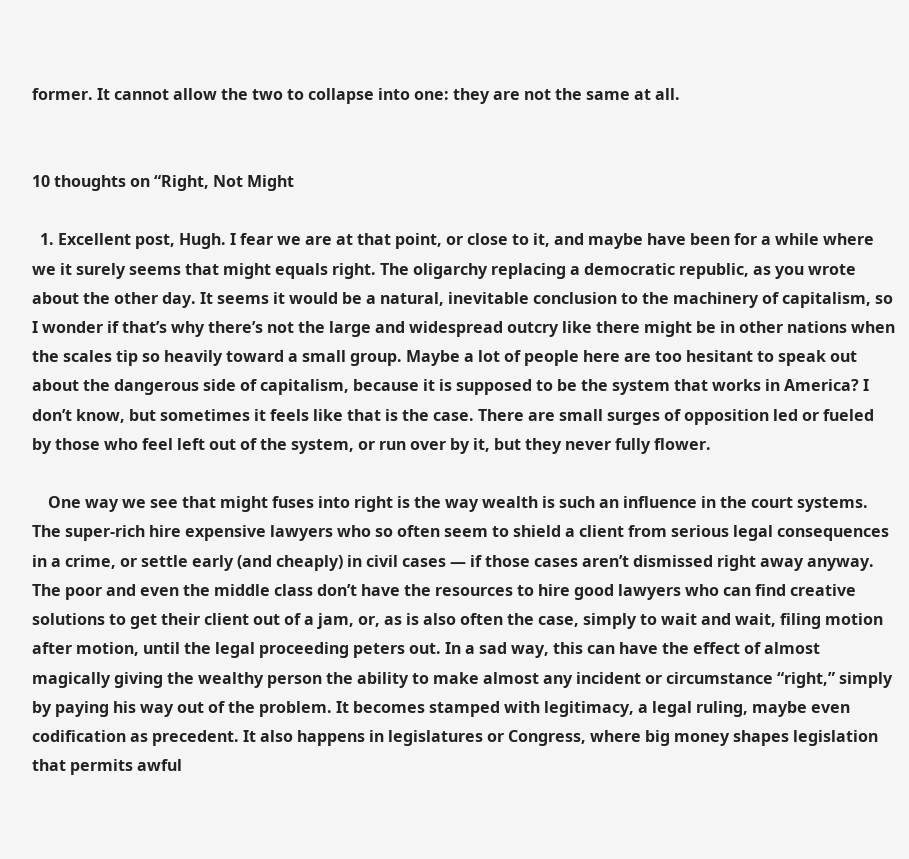former. It cannot allow the two to collapse into one: they are not the same at all.


10 thoughts on “Right, Not Might

  1. Excellent post, Hugh. I fear we are at that point, or close to it, and maybe have been for a while where we it surely seems that might equals right. The oligarchy replacing a democratic republic, as you wrote about the other day. It seems it would be a natural, inevitable conclusion to the machinery of capitalism, so I wonder if that’s why there’s not the large and widespread outcry like there might be in other nations when the scales tip so heavily toward a small group. Maybe a lot of people here are too hesitant to speak out about the dangerous side of capitalism, because it is supposed to be the system that works in America? I don’t know, but sometimes it feels like that is the case. There are small surges of opposition led or fueled by those who feel left out of the system, or run over by it, but they never fully flower.

    One way we see that might fuses into right is the way wealth is such an influence in the court systems. The super-rich hire expensive lawyers who so often seem to shield a client from serious legal consequences in a crime, or settle early (and cheaply) in civil cases — if those cases aren’t dismissed right away anyway. The poor and even the middle class don’t have the resources to hire good lawyers who can find creative solutions to get their client out of a jam, or, as is also often the case, simply to wait and wait, filing motion after motion, until the legal proceeding peters out. In a sad way, this can have the effect of almost magically giving the wealthy person the ability to make almost any incident or circumstance “right,” simply by paying his way out of the problem. It becomes stamped with legitimacy, a legal ruling, maybe even codification as precedent. It also happens in legislatures or Congress, where big money shapes legislation that permits awful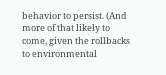behavior to persist. (And more of that likely to come, given the rollbacks to environmental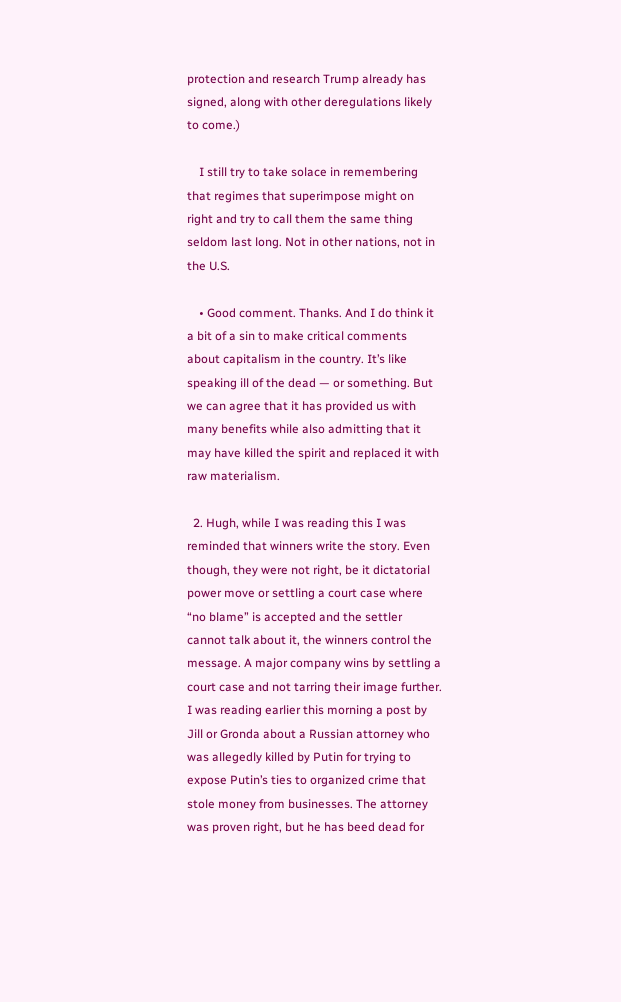protection and research Trump already has signed, along with other deregulations likely to come.)

    I still try to take solace in remembering that regimes that superimpose might on right and try to call them the same thing seldom last long. Not in other nations, not in the U.S.

    • Good comment. Thanks. And I do think it a bit of a sin to make critical comments about capitalism in the country. It’s like speaking ill of the dead — or something. But we can agree that it has provided us with many benefits while also admitting that it may have killed the spirit and replaced it with raw materialism.

  2. Hugh, while I was reading this I was reminded that winners write the story. Even though, they were not right, be it dictatorial power move or settling a court case where “no blame” is accepted and the settler cannot talk about it, the winners control the message. A major company wins by settling a court case and not tarring their image further. I was reading earlier this morning a post by Jill or Gronda about a Russian attorney who was allegedly killed by Putin for trying to expose Putin’s ties to organized crime that stole money from businesses. The attorney was proven right, but he has beed dead for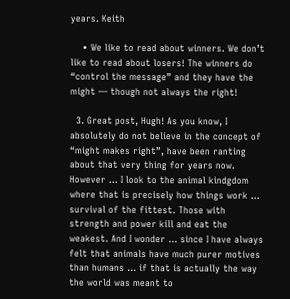years. Keith

    • We like to read about winners. We don’t like to read about losers! The winners do “control the message” and they have the might — though not always the right!

  3. Great post, Hugh! As you know, I absolutely do not believe in the concept of “might makes right”, have been ranting about that very thing for years now. However … I look to the animal kindgdom where that is precisely how things work … survival of the fittest. Those with strength and power kill and eat the weakest. And I wonder … since I have always felt that animals have much purer motives than humans … if that is actually the way the world was meant to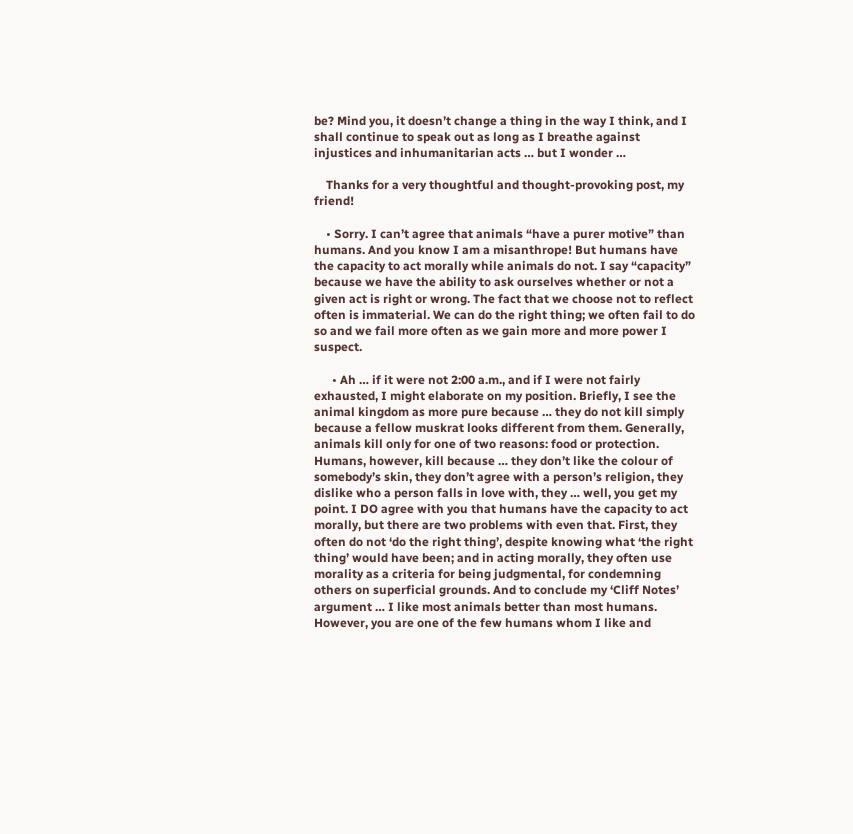be? Mind you, it doesn’t change a thing in the way I think, and I shall continue to speak out as long as I breathe against injustices and inhumanitarian acts … but I wonder …

    Thanks for a very thoughtful and thought-provoking post, my friend!

    • Sorry. I can’t agree that animals “have a purer motive” than humans. And you know I am a misanthrope! But humans have the capacity to act morally while animals do not. I say “capacity” because we have the ability to ask ourselves whether or not a given act is right or wrong. The fact that we choose not to reflect often is immaterial. We can do the right thing; we often fail to do so and we fail more often as we gain more and more power I suspect.

      • Ah … if it were not 2:00 a.m., and if I were not fairly exhausted, I might elaborate on my position. Briefly, I see the animal kingdom as more pure because … they do not kill simply because a fellow muskrat looks different from them. Generally, animals kill only for one of two reasons: food or protection. Humans, however, kill because … they don’t like the colour of somebody’s skin, they don’t agree with a person’s religion, they dislike who a person falls in love with, they … well, you get my point. I DO agree with you that humans have the capacity to act morally, but there are two problems with even that. First, they often do not ‘do the right thing’, despite knowing what ‘the right thing’ would have been; and in acting morally, they often use morality as a criteria for being judgmental, for condemning others on superficial grounds. And to conclude my ‘Cliff Notes’ argument … I like most animals better than most humans.  However, you are one of the few humans whom I like and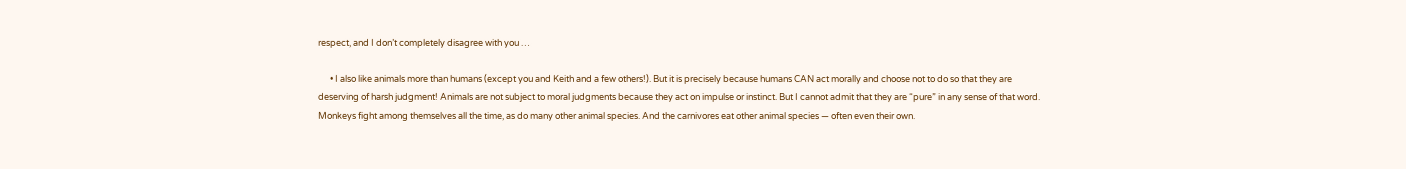respect, and I don’t completely disagree with you …

      • I also like animals more than humans (except you and Keith and a few others!). But it is precisely because humans CAN act morally and choose not to do so that they are deserving of harsh judgment! Animals are not subject to moral judgments because they act on impulse or instinct. But I cannot admit that they are “pure” in any sense of that word. Monkeys fight among themselves all the time, as do many other animal species. And the carnivores eat other animal species — often even their own.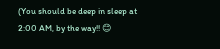(You should be deep in sleep at 2:00 AM, by the way!! 😊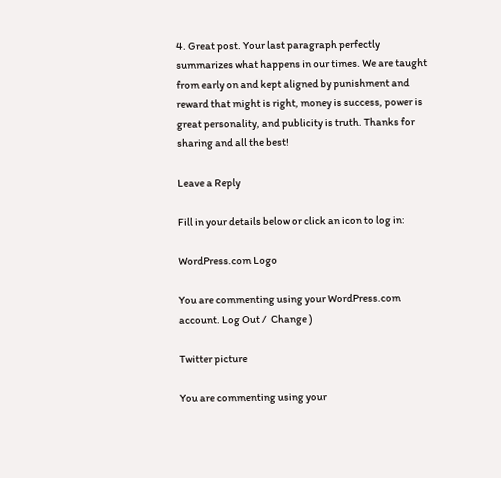4. Great post. Your last paragraph perfectly summarizes what happens in our times. We are taught from early on and kept aligned by punishment and reward that might is right, money is success, power is great personality, and publicity is truth. Thanks for sharing and all the best!

Leave a Reply

Fill in your details below or click an icon to log in:

WordPress.com Logo

You are commenting using your WordPress.com account. Log Out /  Change )

Twitter picture

You are commenting using your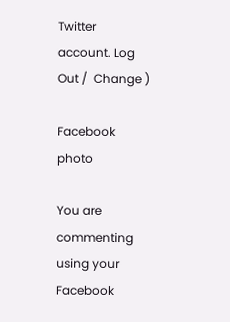Twitter account. Log Out /  Change )

Facebook photo

You are commenting using your Facebook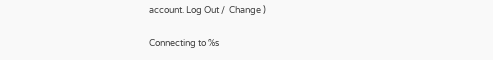account. Log Out /  Change )

Connecting to %s